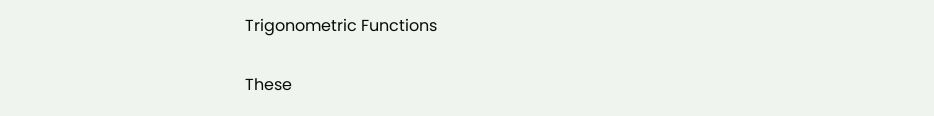Trigonometric Functions

These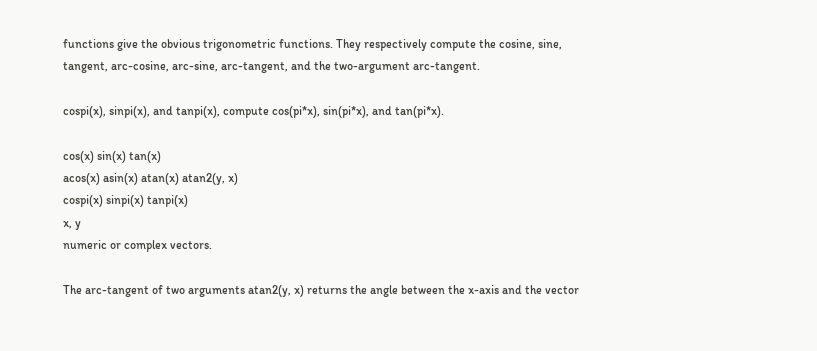functions give the obvious trigonometric functions. They respectively compute the cosine, sine, tangent, arc-cosine, arc-sine, arc-tangent, and the two-argument arc-tangent.

cospi(x), sinpi(x), and tanpi(x), compute cos(pi*x), sin(pi*x), and tan(pi*x).

cos(x) sin(x) tan(x)
acos(x) asin(x) atan(x) atan2(y, x)
cospi(x) sinpi(x) tanpi(x)
x, y
numeric or complex vectors.

The arc-tangent of two arguments atan2(y, x) returns the angle between the x-axis and the vector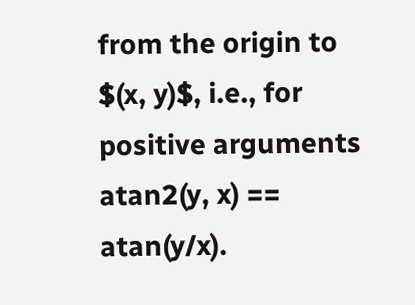from the origin to $(x, y)$, i.e., for positive arguments atan2(y, x) == atan(y/x).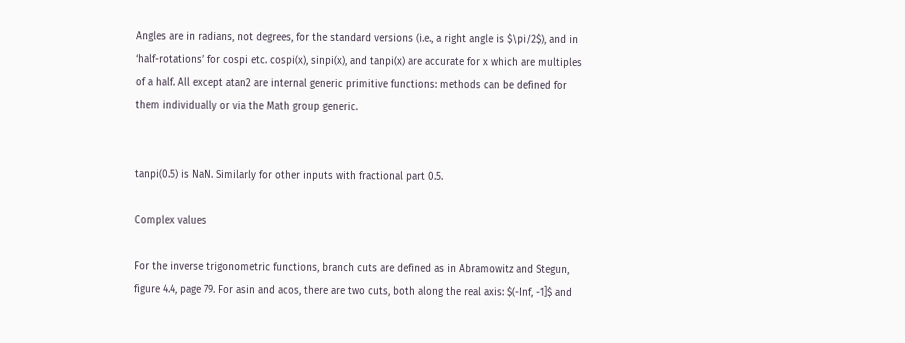Angles are in radians, not degrees, for the standard versions (i.e., a right angle is $\pi/2$), and in ‘half-rotations’ for cospi etc. cospi(x), sinpi(x), and tanpi(x) are accurate for x which are multiples of a half. All except atan2 are internal generic primitive functions: methods can be defined for them individually or via the Math group generic.


tanpi(0.5) is NaN. Similarly for other inputs with fractional part 0.5.

Complex values

For the inverse trigonometric functions, branch cuts are defined as in Abramowitz and Stegun, figure 4.4, page 79. For asin and acos, there are two cuts, both along the real axis: $(-Inf, -1]$ and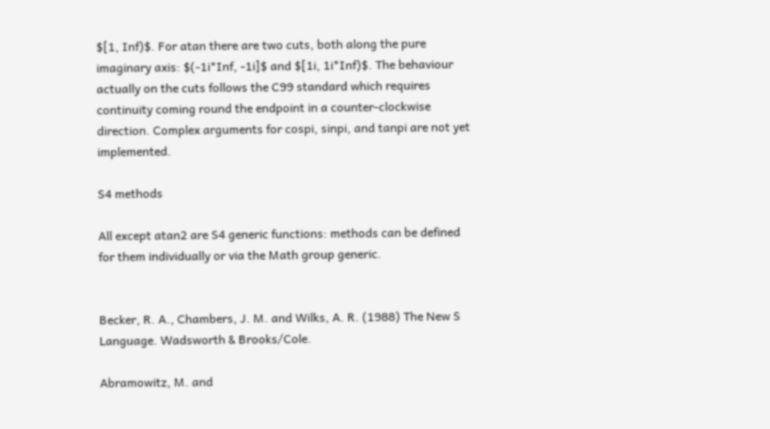$[1, Inf)$. For atan there are two cuts, both along the pure imaginary axis: $(-1i*Inf, -1i]$ and $[1i, 1i*Inf)$. The behaviour actually on the cuts follows the C99 standard which requires continuity coming round the endpoint in a counter-clockwise direction. Complex arguments for cospi, sinpi, and tanpi are not yet implemented.

S4 methods

All except atan2 are S4 generic functions: methods can be defined for them individually or via the Math group generic.


Becker, R. A., Chambers, J. M. and Wilks, A. R. (1988) The New S Language. Wadsworth & Brooks/Cole.

Abramowitz, M. and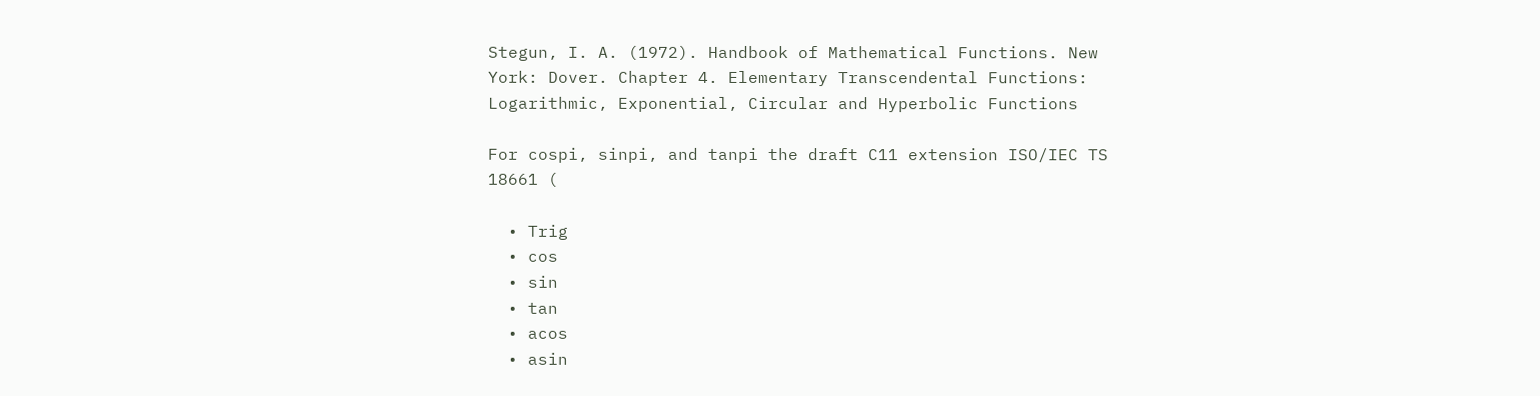Stegun, I. A. (1972). Handbook of Mathematical Functions. New York: Dover. Chapter 4. Elementary Transcendental Functions: Logarithmic, Exponential, Circular and Hyperbolic Functions

For cospi, sinpi, and tanpi the draft C11 extension ISO/IEC TS 18661 (

  • Trig
  • cos
  • sin
  • tan
  • acos
  • asin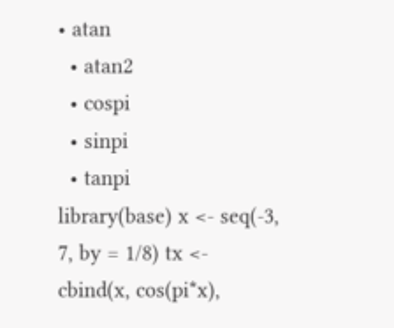• atan
  • atan2
  • cospi
  • sinpi
  • tanpi
library(base) x <- seq(-3, 7, by = 1/8) tx <- cbind(x, cos(pi*x),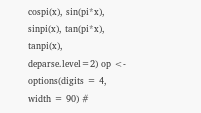cospi(x), sin(pi*x), sinpi(x), tan(pi*x), tanpi(x), deparse.level=2) op <- options(digits = 4, width = 90) #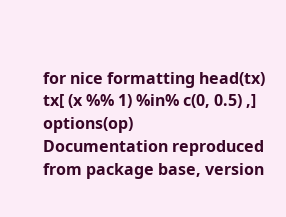for nice formatting head(tx) tx[ (x %% 1) %in% c(0, 0.5) ,] options(op)
Documentation reproduced from package base, version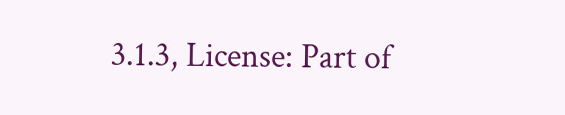3.1.3, License: Part of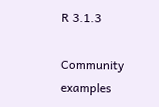R 3.1.3

Community examples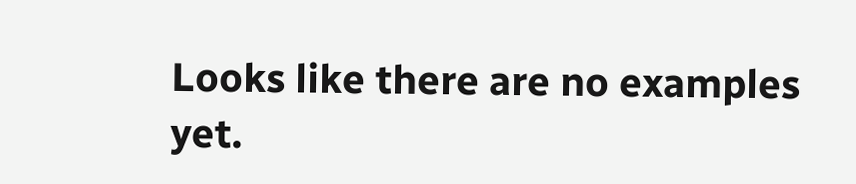Looks like there are no examples yet.